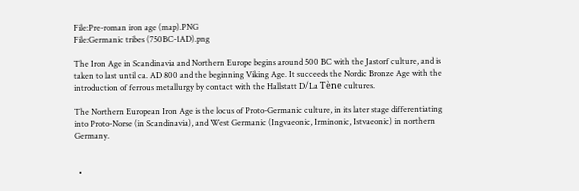File:Pre-roman iron age (map).PNG
File:Germanic tribes (750BC-1AD).png

The Iron Age in Scandinavia and Northern Europe begins around 500 BC with the Jastorf culture, and is taken to last until ca. AD 800 and the beginning Viking Age. It succeeds the Nordic Bronze Age with the introduction of ferrous metallurgy by contact with the Hallstatt D/La Tène cultures.

The Northern European Iron Age is the locus of Proto-Germanic culture, in its later stage differentiating into Proto-Norse (in Scandinavia), and West Germanic (Ingvaeonic, Irminonic, Istvaeonic) in northern Germany.


  •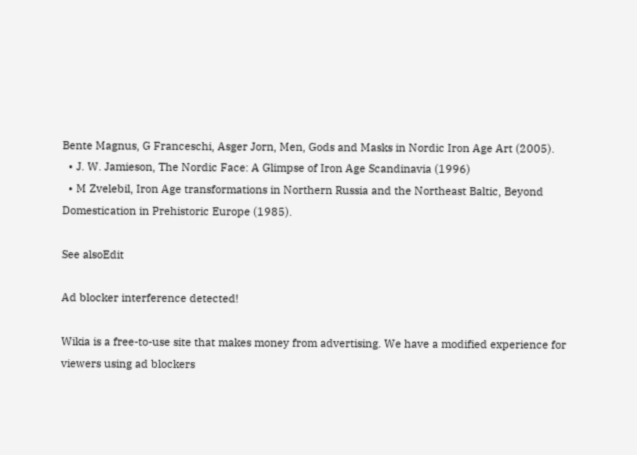Bente Magnus, G Franceschi, Asger Jorn, Men, Gods and Masks in Nordic Iron Age Art (2005).
  • J. W. Jamieson, The Nordic Face: A Glimpse of Iron Age Scandinavia (1996)
  • M Zvelebil, Iron Age transformations in Northern Russia and the Northeast Baltic, Beyond Domestication in Prehistoric Europe (1985).

See alsoEdit

Ad blocker interference detected!

Wikia is a free-to-use site that makes money from advertising. We have a modified experience for viewers using ad blockers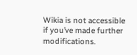Wikia is not accessible if you’ve made further modifications.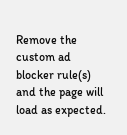Remove the custom ad blocker rule(s) and the page will load as expected.